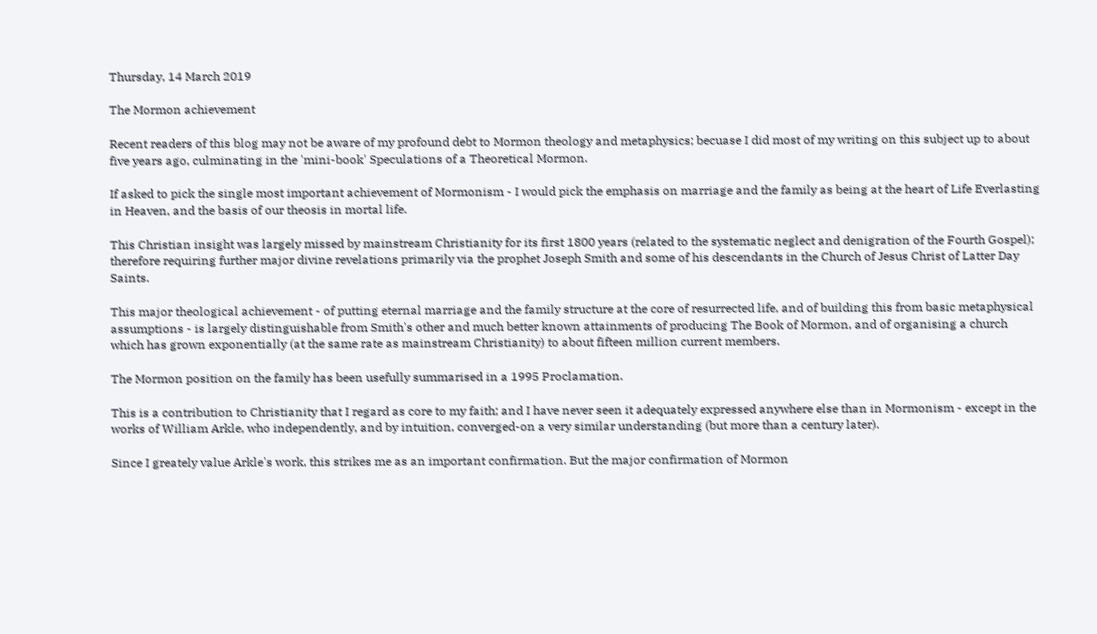Thursday, 14 March 2019

The Mormon achievement

Recent readers of this blog may not be aware of my profound debt to Mormon theology and metaphysics; becuase I did most of my writing on this subject up to about five years ago, culminating in the 'mini-book' Speculations of a Theoretical Mormon.

If asked to pick the single most important achievement of Mormonism - I would pick the emphasis on marriage and the family as being at the heart of Life Everlasting in Heaven, and the basis of our theosis in mortal life.

This Christian insight was largely missed by mainstream Christianity for its first 1800 years (related to the systematic neglect and denigration of the Fourth Gospel); therefore requiring further major divine revelations primarily via the prophet Joseph Smith and some of his descendants in the Church of Jesus Christ of Latter Day Saints.

This major theological achievement - of putting eternal marriage and the family structure at the core of resurrected life, and of building this from basic metaphysical assumptions - is largely distinguishable from Smith's other and much better known attainments of producing The Book of Mormon, and of organising a church which has grown exponentially (at the same rate as mainstream Christianity) to about fifteen million current members.

The Mormon position on the family has been usefully summarised in a 1995 Proclamation.

This is a contribution to Christianity that I regard as core to my faith; and I have never seen it adequately expressed anywhere else than in Mormonism - except in the works of William Arkle, who independently, and by intuition, converged-on a very similar understanding (but more than a century later).

Since I greately value Arkle's work, this strikes me as an important confirmation. But the major confirmation of Mormon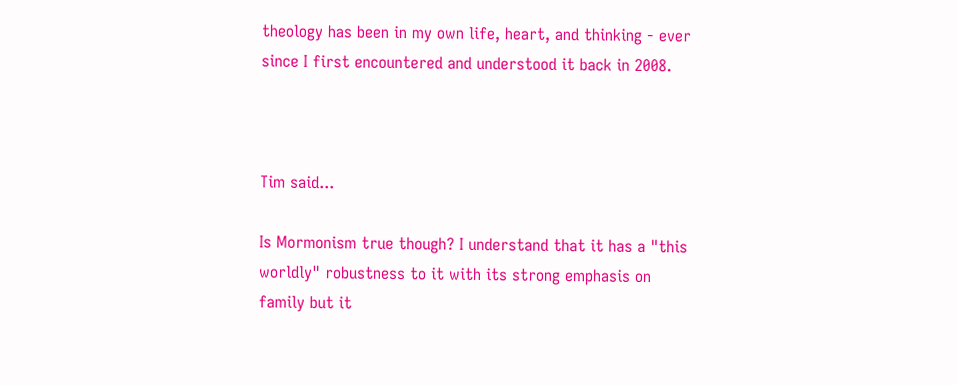theology has been in my own life, heart, and thinking - ever since I first encountered and understood it back in 2008.



Tim said...

Is Mormonism true though? I understand that it has a "this worldly" robustness to it with its strong emphasis on family but it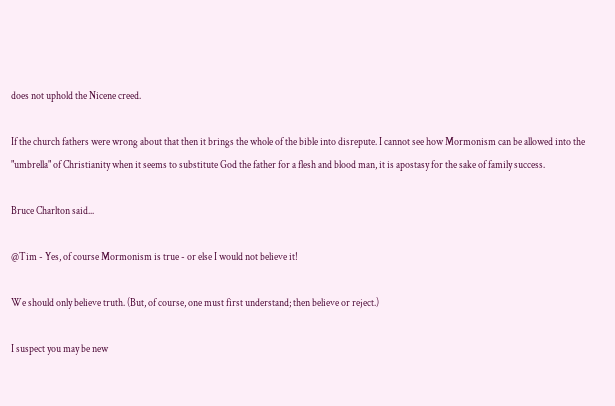does not uphold the Nicene creed.

If the church fathers were wrong about that then it brings the whole of the bible into disrepute. I cannot see how Mormonism can be allowed into the "umbrella" of Christianity when it seems to substitute God the father for a flesh and blood man, it is apostasy for the sake of family success.

Bruce Charlton said...

@Tim - Yes, of course Mormonism is true - or else I would not believe it!

We should only believe truth. (But, of course, one must first understand; then believe or reject.)

I suspect you may be new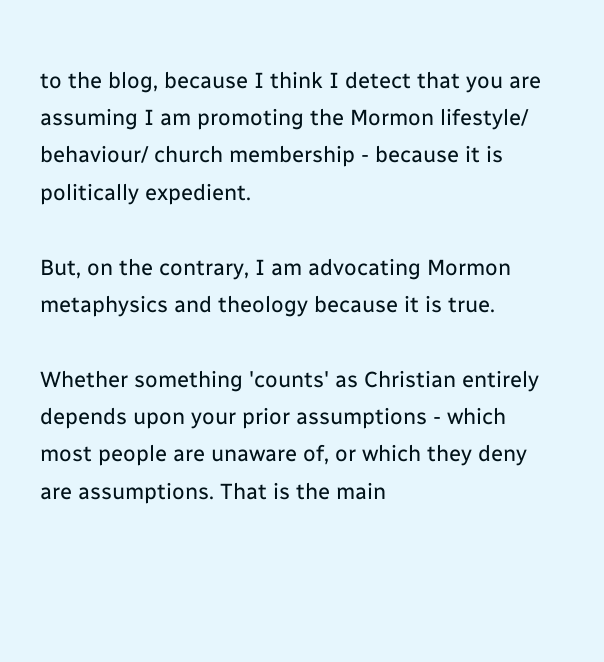to the blog, because I think I detect that you are assuming I am promoting the Mormon lifestyle/ behaviour/ church membership - because it is politically expedient.

But, on the contrary, I am advocating Mormon metaphysics and theology because it is true.

Whether something 'counts' as Christian entirely depends upon your prior assumptions - which most people are unaware of, or which they deny are assumptions. That is the main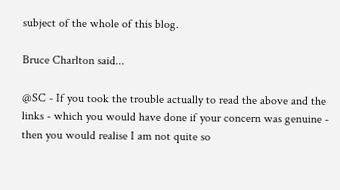subject of the whole of this blog.

Bruce Charlton said...

@SC - If you took the trouble actually to read the above and the links - which you would have done if your concern was genuine - then you would realise I am not quite so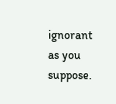ignorant as you suppose.